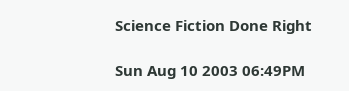Science Fiction Done Right

Sun Aug 10 2003 06:49PM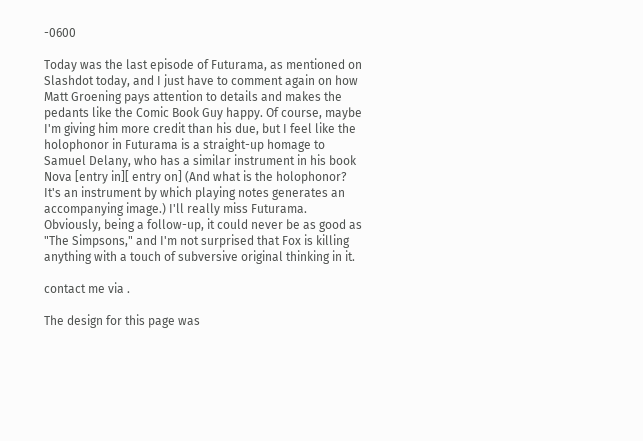-0600

Today was the last episode of Futurama, as mentioned on Slashdot today, and I just have to comment again on how Matt Groening pays attention to details and makes the pedants like the Comic Book Guy happy. Of course, maybe I'm giving him more credit than his due, but I feel like the holophonor in Futurama is a straight-up homage to Samuel Delany, who has a similar instrument in his book Nova [entry in][ entry on] (And what is the holophonor? It's an instrument by which playing notes generates an accompanying image.) I'll really miss Futurama. Obviously, being a follow-up, it could never be as good as "The Simpsons," and I'm not surprised that Fox is killing anything with a touch of subversive original thinking in it.

contact me via .

The design for this page was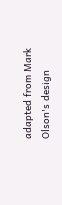adapted from Mark Olson's design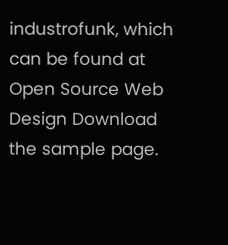industrofunk, which can be found at Open Source Web Design Download the sample page.